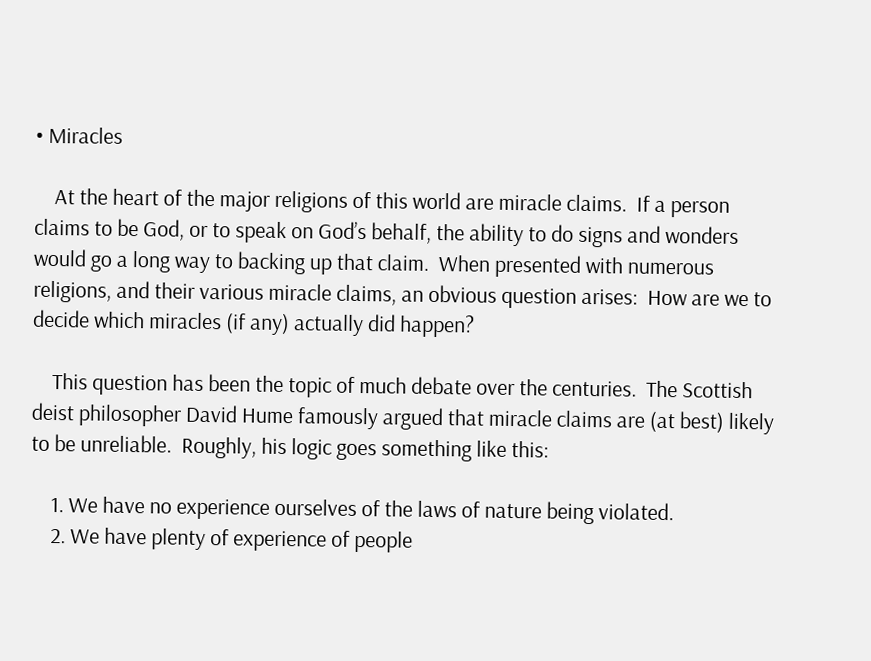• Miracles

    At the heart of the major religions of this world are miracle claims.  If a person claims to be God, or to speak on God’s behalf, the ability to do signs and wonders would go a long way to backing up that claim.  When presented with numerous religions, and their various miracle claims, an obvious question arises:  How are we to decide which miracles (if any) actually did happen?

    This question has been the topic of much debate over the centuries.  The Scottish deist philosopher David Hume famously argued that miracle claims are (at best) likely to be unreliable.  Roughly, his logic goes something like this:

    1. We have no experience ourselves of the laws of nature being violated.
    2. We have plenty of experience of people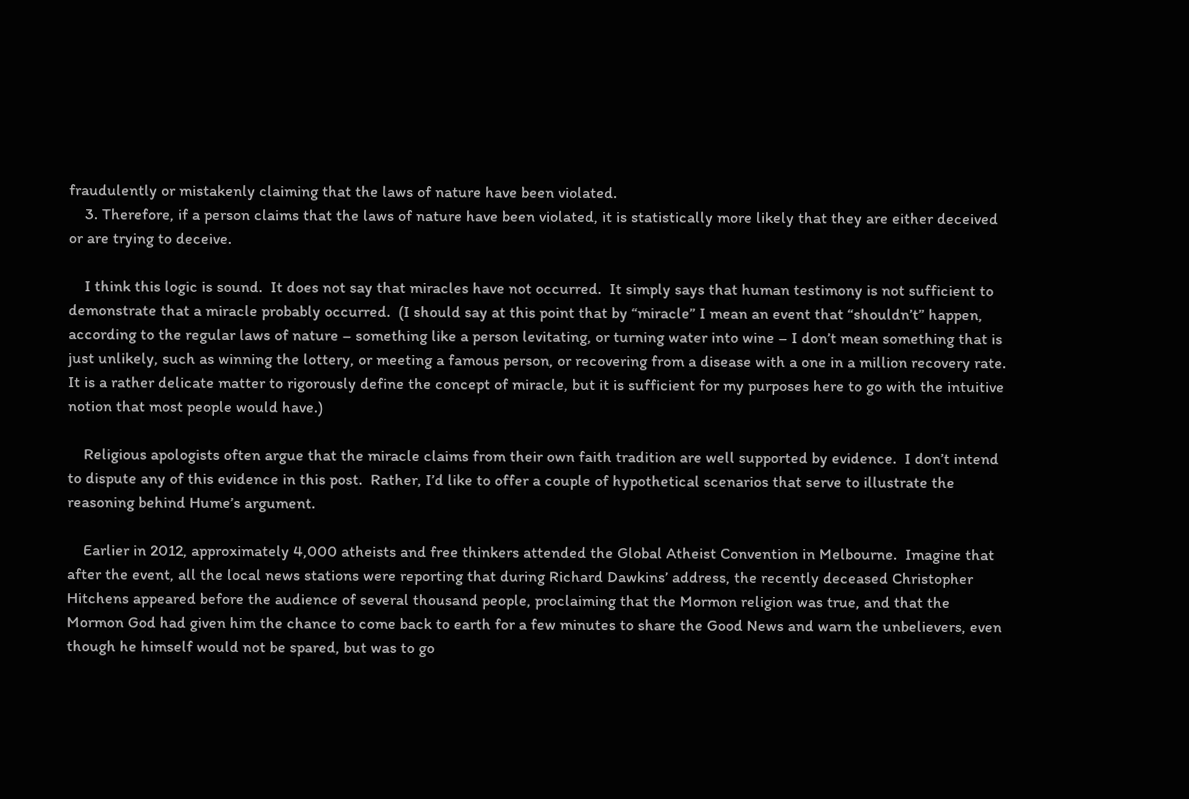fraudulently or mistakenly claiming that the laws of nature have been violated.
    3. Therefore, if a person claims that the laws of nature have been violated, it is statistically more likely that they are either deceived or are trying to deceive.

    I think this logic is sound.  It does not say that miracles have not occurred.  It simply says that human testimony is not sufficient to demonstrate that a miracle probably occurred.  (I should say at this point that by “miracle” I mean an event that “shouldn’t” happen, according to the regular laws of nature – something like a person levitating, or turning water into wine – I don’t mean something that is just unlikely, such as winning the lottery, or meeting a famous person, or recovering from a disease with a one in a million recovery rate.  It is a rather delicate matter to rigorously define the concept of miracle, but it is sufficient for my purposes here to go with the intuitive notion that most people would have.)

    Religious apologists often argue that the miracle claims from their own faith tradition are well supported by evidence.  I don’t intend to dispute any of this evidence in this post.  Rather, I’d like to offer a couple of hypothetical scenarios that serve to illustrate the reasoning behind Hume’s argument.

    Earlier in 2012, approximately 4,000 atheists and free thinkers attended the Global Atheist Convention in Melbourne.  Imagine that after the event, all the local news stations were reporting that during Richard Dawkins’ address, the recently deceased Christopher Hitchens appeared before the audience of several thousand people, proclaiming that the Mormon religion was true, and that the Mormon God had given him the chance to come back to earth for a few minutes to share the Good News and warn the unbelievers, even though he himself would not be spared, but was to go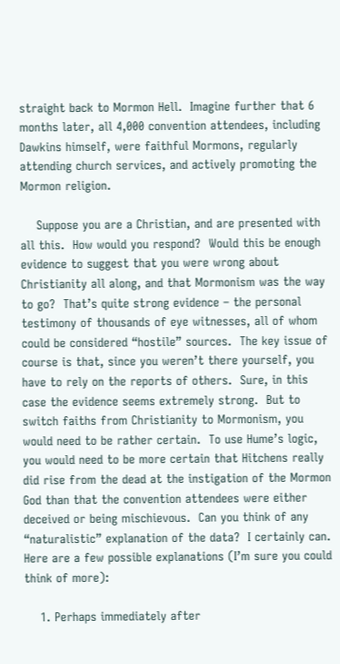straight back to Mormon Hell.  Imagine further that 6 months later, all 4,000 convention attendees, including Dawkins himself, were faithful Mormons, regularly attending church services, and actively promoting the Mormon religion.

    Suppose you are a Christian, and are presented with all this.  How would you respond?  Would this be enough evidence to suggest that you were wrong about Christianity all along, and that Mormonism was the way to go?  That’s quite strong evidence – the personal testimony of thousands of eye witnesses, all of whom could be considered “hostile” sources.  The key issue of course is that, since you weren’t there yourself, you have to rely on the reports of others.  Sure, in this case the evidence seems extremely strong.  But to switch faiths from Christianity to Mormonism, you would need to be rather certain.  To use Hume’s logic, you would need to be more certain that Hitchens really did rise from the dead at the instigation of the Mormon God than that the convention attendees were either deceived or being mischievous.  Can you think of any “naturalistic” explanation of the data?  I certainly can.  Here are a few possible explanations (I’m sure you could think of more):

    1. Perhaps immediately after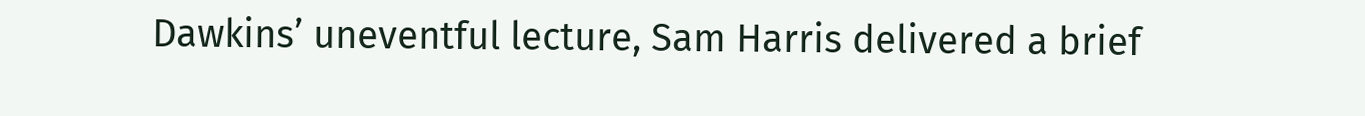Dawkins’ uneventful lecture, Sam Harris delivered a brief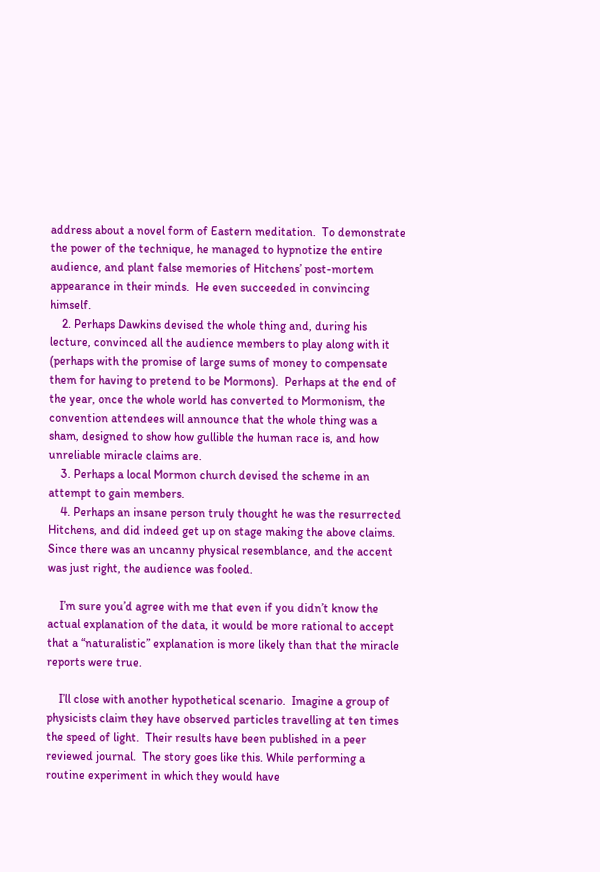address about a novel form of Eastern meditation.  To demonstrate the power of the technique, he managed to hypnotize the entire audience, and plant false memories of Hitchens’ post-mortem appearance in their minds.  He even succeeded in convincing himself.
    2. Perhaps Dawkins devised the whole thing and, during his lecture, convinced all the audience members to play along with it (perhaps with the promise of large sums of money to compensate them for having to pretend to be Mormons).  Perhaps at the end of the year, once the whole world has converted to Mormonism, the convention attendees will announce that the whole thing was a sham, designed to show how gullible the human race is, and how unreliable miracle claims are.
    3. Perhaps a local Mormon church devised the scheme in an attempt to gain members.
    4. Perhaps an insane person truly thought he was the resurrected Hitchens, and did indeed get up on stage making the above claims.  Since there was an uncanny physical resemblance, and the accent was just right, the audience was fooled.

    I’m sure you’d agree with me that even if you didn’t know the actual explanation of the data, it would be more rational to accept that a “naturalistic” explanation is more likely than that the miracle reports were true.

    I’ll close with another hypothetical scenario.  Imagine a group of physicists claim they have observed particles travelling at ten times the speed of light.  Their results have been published in a peer reviewed journal.  The story goes like this. While performing a routine experiment in which they would have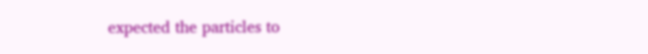expected the particles to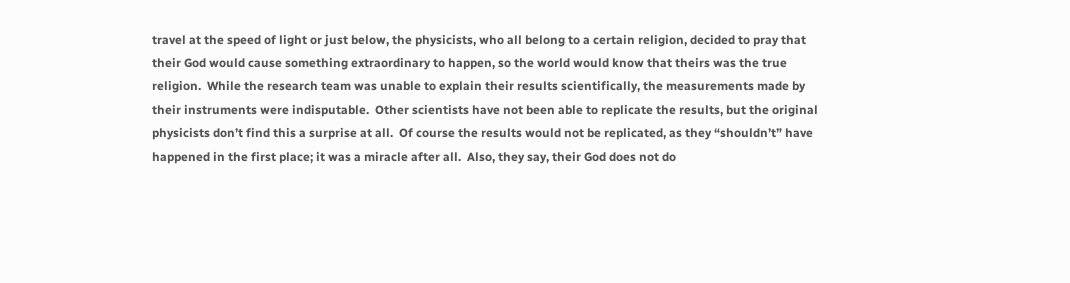travel at the speed of light or just below, the physicists, who all belong to a certain religion, decided to pray that their God would cause something extraordinary to happen, so the world would know that theirs was the true religion.  While the research team was unable to explain their results scientifically, the measurements made by their instruments were indisputable.  Other scientists have not been able to replicate the results, but the original physicists don’t find this a surprise at all.  Of course the results would not be replicated, as they “shouldn’t” have happened in the first place; it was a miracle after all.  Also, they say, their God does not do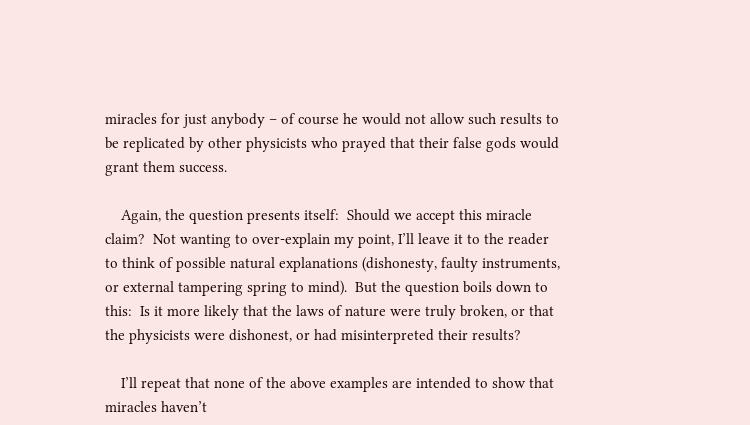miracles for just anybody – of course he would not allow such results to be replicated by other physicists who prayed that their false gods would grant them success.

    Again, the question presents itself:  Should we accept this miracle claim?  Not wanting to over-explain my point, I’ll leave it to the reader to think of possible natural explanations (dishonesty, faulty instruments, or external tampering spring to mind).  But the question boils down to this:  Is it more likely that the laws of nature were truly broken, or that the physicists were dishonest, or had misinterpreted their results?

    I’ll repeat that none of the above examples are intended to show that miracles haven’t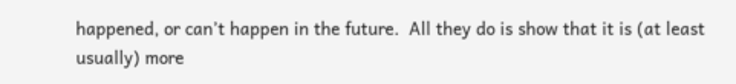happened, or can’t happen in the future.  All they do is show that it is (at least usually) more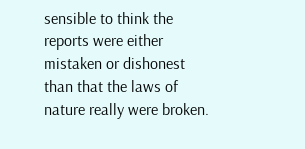sensible to think the reports were either mistaken or dishonest than that the laws of nature really were broken.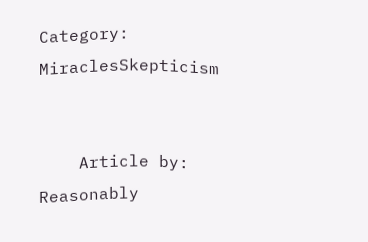Category: MiraclesSkepticism


    Article by: Reasonably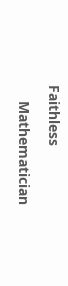Faithless

    Mathematician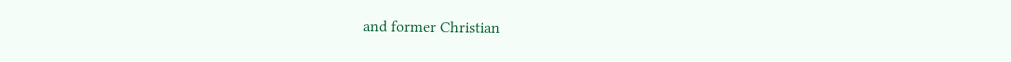and former Christian